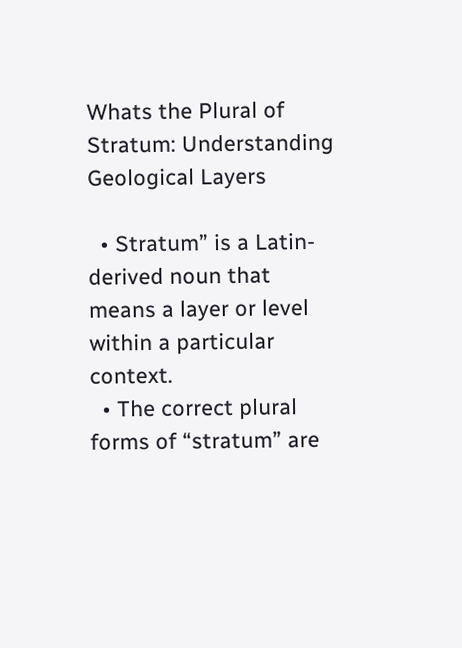Whats the Plural of Stratum: Understanding Geological Layers

  • Stratum” is a Latin-derived noun that means a layer or level within a particular context.
  • The correct plural forms of “stratum” are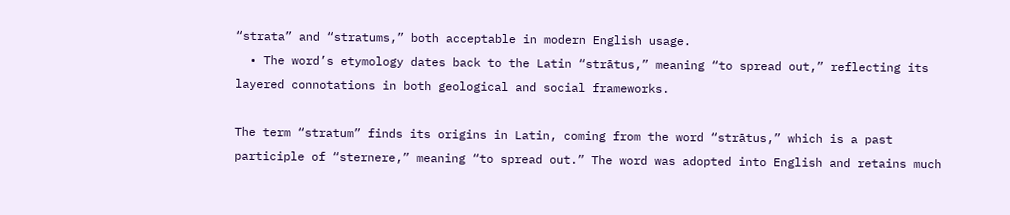“strata” and “stratums,” both acceptable in modern English usage.
  • The word’s etymology dates back to the Latin “strātus,” meaning “to spread out,” reflecting its layered connotations in both geological and social frameworks.

The term “stratum” finds its origins in Latin, coming from the word “strātus,” which is a past participle of “sternere,” meaning “to spread out.” The word was adopted into English and retains much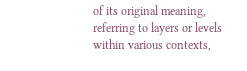of its original meaning, referring to layers or levels within various contexts,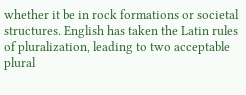whether it be in rock formations or societal structures. English has taken the Latin rules of pluralization, leading to two acceptable plural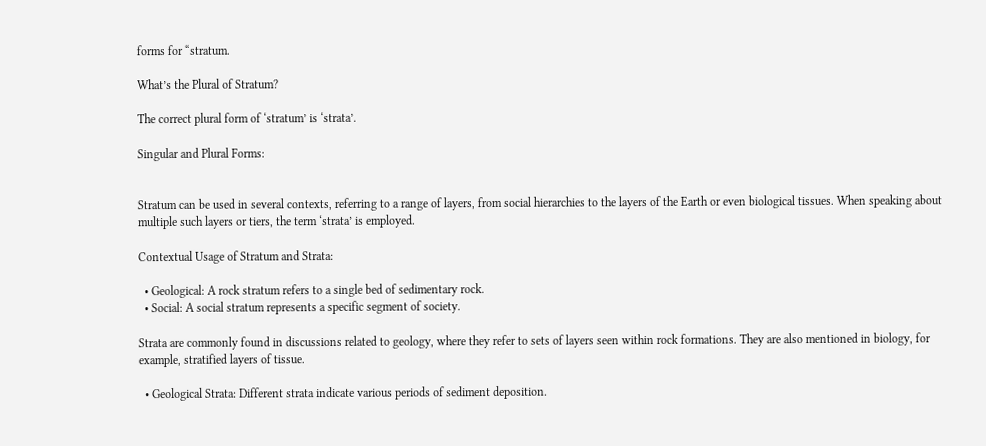forms for “stratum.

What’s the Plural of Stratum?

The correct plural form of ‘stratum’ is ‘strata’.

Singular and Plural Forms:


Stratum can be used in several contexts, referring to a range of layers, from social hierarchies to the layers of the Earth or even biological tissues. When speaking about multiple such layers or tiers, the term ‘strata’ is employed.

Contextual Usage of Stratum and Strata:

  • Geological: A rock stratum refers to a single bed of sedimentary rock.
  • Social: A social stratum represents a specific segment of society.

Strata are commonly found in discussions related to geology, where they refer to sets of layers seen within rock formations. They are also mentioned in biology, for example, stratified layers of tissue.

  • Geological Strata: Different strata indicate various periods of sediment deposition.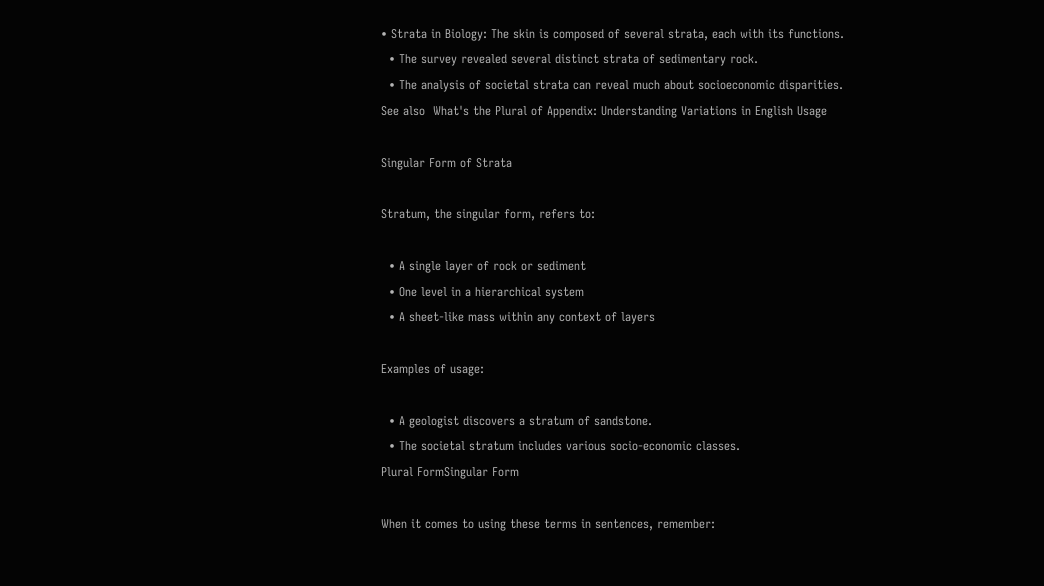• Strata in Biology: The skin is composed of several strata, each with its functions.
  • The survey revealed several distinct strata of sedimentary rock.
  • The analysis of societal strata can reveal much about socioeconomic disparities.
See also  What's the Plural of Appendix: Understanding Variations in English Usage

Singular Form of Strata

Stratum, the singular form, refers to:

  • A single layer of rock or sediment
  • One level in a hierarchical system
  • A sheet-like mass within any context of layers

Examples of usage:

  • A geologist discovers a stratum of sandstone.
  • The societal stratum includes various socio-economic classes.
Plural FormSingular Form

When it comes to using these terms in sentences, remember: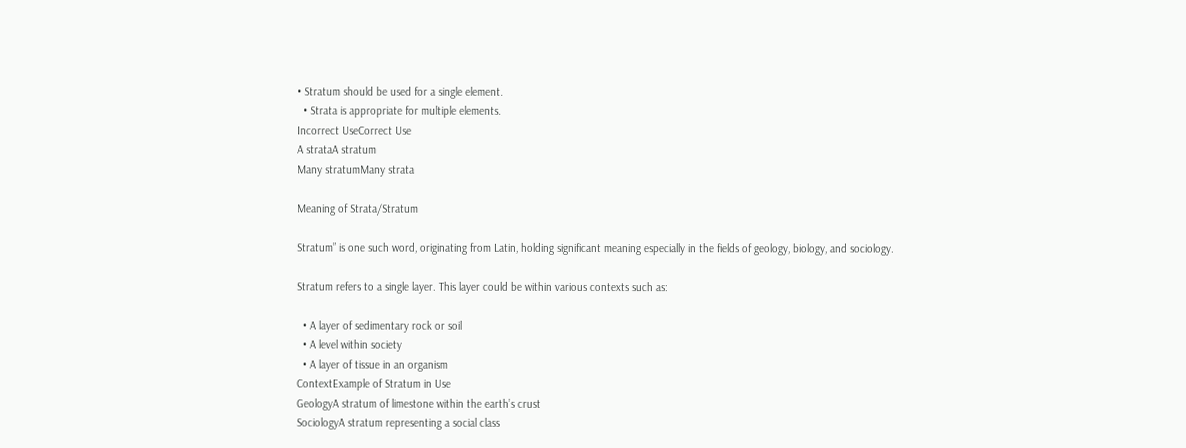• Stratum should be used for a single element.
  • Strata is appropriate for multiple elements.
Incorrect UseCorrect Use
A strataA stratum
Many stratumMany strata

Meaning of Strata/Stratum

Stratum” is one such word, originating from Latin, holding significant meaning especially in the fields of geology, biology, and sociology.

Stratum refers to a single layer. This layer could be within various contexts such as:

  • A layer of sedimentary rock or soil
  • A level within society
  • A layer of tissue in an organism
ContextExample of Stratum in Use
GeologyA stratum of limestone within the earth’s crust
SociologyA stratum representing a social class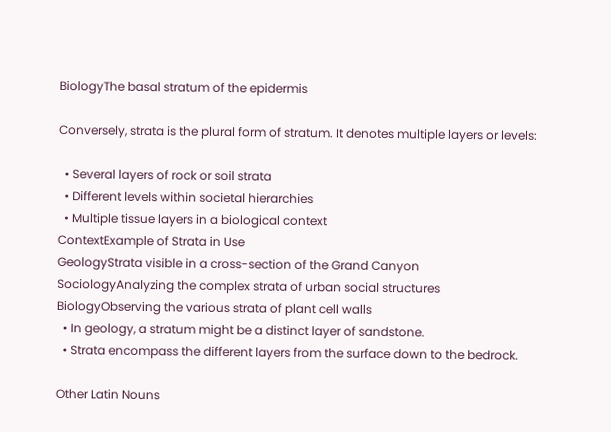BiologyThe basal stratum of the epidermis

Conversely, strata is the plural form of stratum. It denotes multiple layers or levels:

  • Several layers of rock or soil strata
  • Different levels within societal hierarchies
  • Multiple tissue layers in a biological context
ContextExample of Strata in Use
GeologyStrata visible in a cross-section of the Grand Canyon
SociologyAnalyzing the complex strata of urban social structures
BiologyObserving the various strata of plant cell walls
  • In geology, a stratum might be a distinct layer of sandstone.
  • Strata encompass the different layers from the surface down to the bedrock.

Other Latin Nouns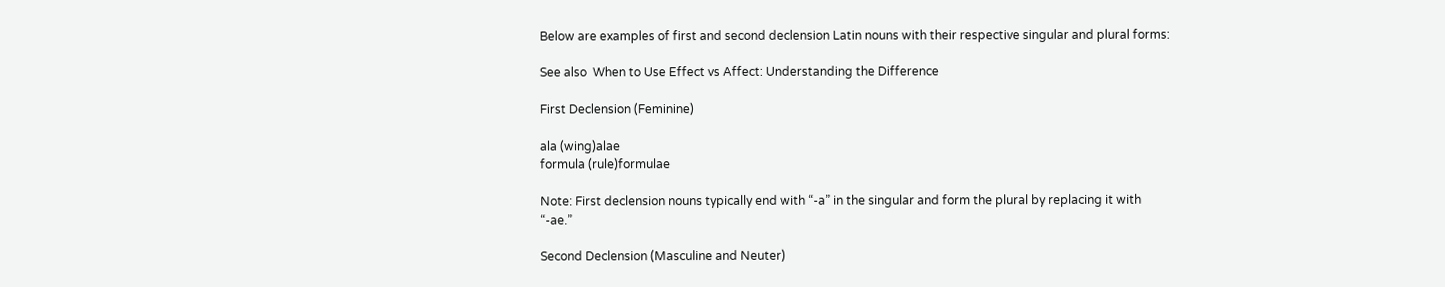Below are examples of first and second declension Latin nouns with their respective singular and plural forms:

See also  When to Use Effect vs Affect: Understanding the Difference

First Declension (Feminine)

ala (wing)alae
formula (rule)formulae

Note: First declension nouns typically end with “-a” in the singular and form the plural by replacing it with “-ae.”

Second Declension (Masculine and Neuter)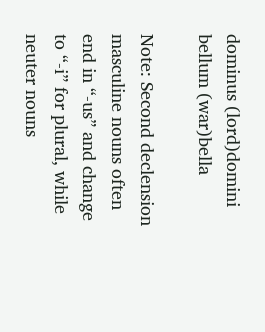dominus (lord)domini
bellum (war)bella

Note: Second declension masculine nouns often end in “-us” and change to “-i” for plural, while neuter nouns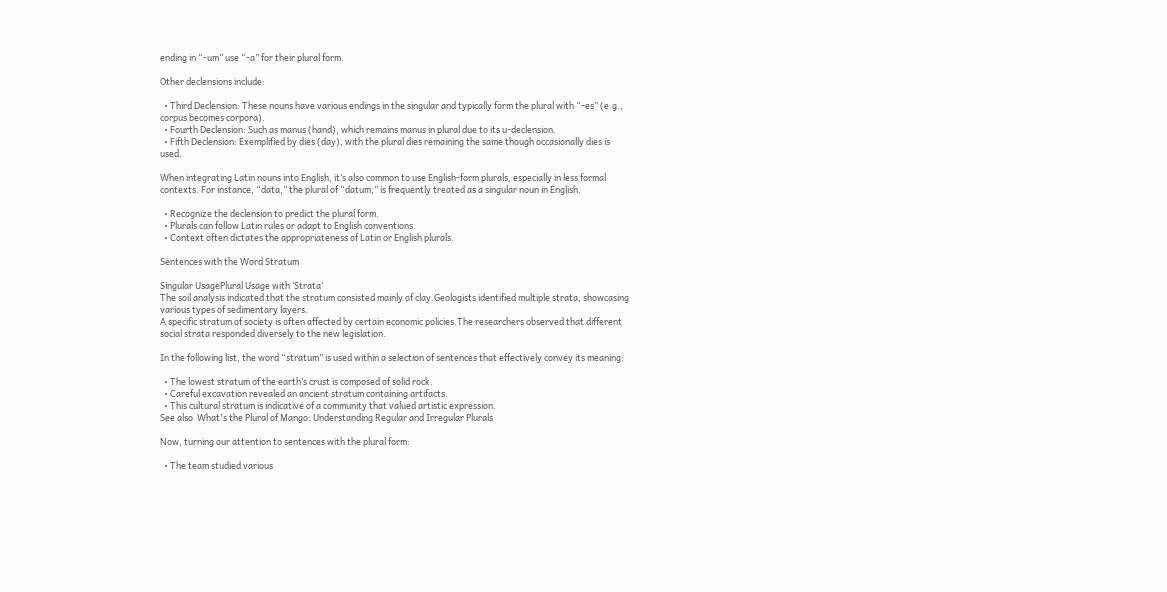ending in “-um” use “-a” for their plural form.

Other declensions include:

  • Third Declension: These nouns have various endings in the singular and typically form the plural with “-es” (e.g., corpus becomes corpora).
  • Fourth Declension: Such as manus (hand), which remains manus in plural due to its u-declension.
  • Fifth Declension: Exemplified by dies (day), with the plural dies remaining the same though occasionally dies is used.

When integrating Latin nouns into English, it’s also common to use English-form plurals, especially in less formal contexts. For instance, “data,” the plural of “datum,” is frequently treated as a singular noun in English.

  • Recognize the declension to predict the plural form.
  • Plurals can follow Latin rules or adapt to English conventions.
  • Context often dictates the appropriateness of Latin or English plurals.

Sentences with the Word Stratum

Singular UsagePlural Usage with ‘Strata’
The soil analysis indicated that the stratum consisted mainly of clay.Geologists identified multiple strata, showcasing various types of sedimentary layers.
A specific stratum of society is often affected by certain economic policies.The researchers observed that different social strata responded diversely to the new legislation.

In the following list, the word “stratum” is used within a selection of sentences that effectively convey its meaning:

  • The lowest stratum of the earth’s crust is composed of solid rock.
  • Careful excavation revealed an ancient stratum containing artifacts.
  • This cultural stratum is indicative of a community that valued artistic expression.
See also  What's the Plural of Mango: Understanding Regular and Irregular Plurals

Now, turning our attention to sentences with the plural form:

  • The team studied various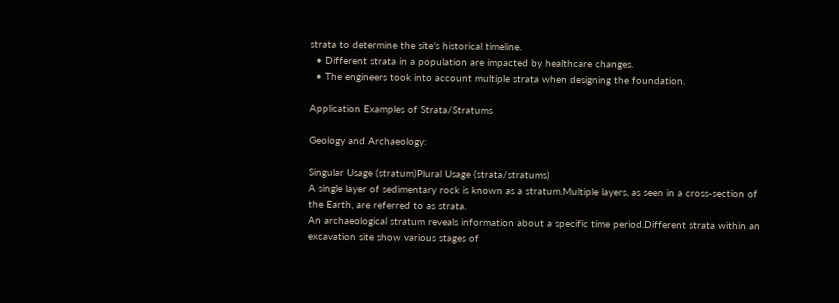strata to determine the site’s historical timeline.
  • Different strata in a population are impacted by healthcare changes.
  • The engineers took into account multiple strata when designing the foundation.

Application Examples of Strata/Stratums

Geology and Archaeology:

Singular Usage (stratum)Plural Usage (strata/stratums)
A single layer of sedimentary rock is known as a stratum.Multiple layers, as seen in a cross-section of the Earth, are referred to as strata.
An archaeological stratum reveals information about a specific time period.Different strata within an excavation site show various stages of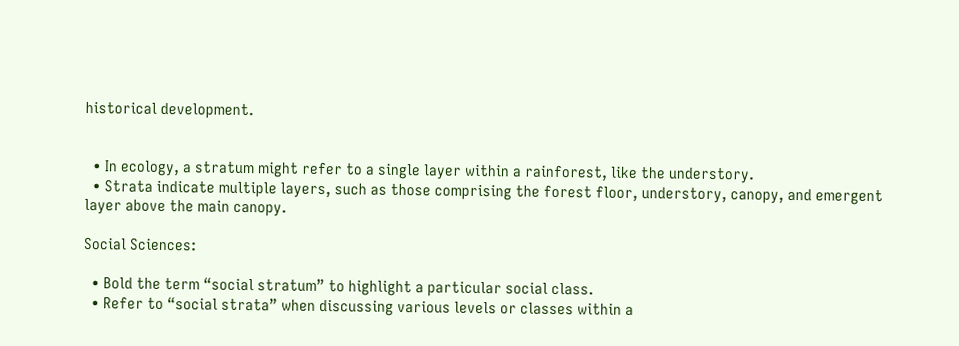historical development.


  • In ecology, a stratum might refer to a single layer within a rainforest, like the understory.
  • Strata indicate multiple layers, such as those comprising the forest floor, understory, canopy, and emergent layer above the main canopy.

Social Sciences:

  • Bold the term “social stratum” to highlight a particular social class.
  • Refer to “social strata” when discussing various levels or classes within a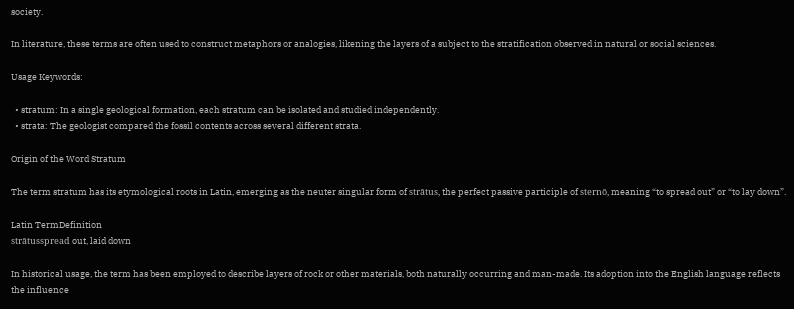society.

In literature, these terms are often used to construct metaphors or analogies, likening the layers of a subject to the stratification observed in natural or social sciences.

Usage Keywords:

  • stratum: In a single geological formation, each stratum can be isolated and studied independently.
  • strata: The geologist compared the fossil contents across several different strata.

Origin of the Word Stratum

The term stratum has its etymological roots in Latin, emerging as the neuter singular form of strātus, the perfect passive participle of sternō, meaning “to spread out” or “to lay down”.

Latin TermDefinition
strātusspread out, laid down

In historical usage, the term has been employed to describe layers of rock or other materials, both naturally occurring and man-made. Its adoption into the English language reflects the influence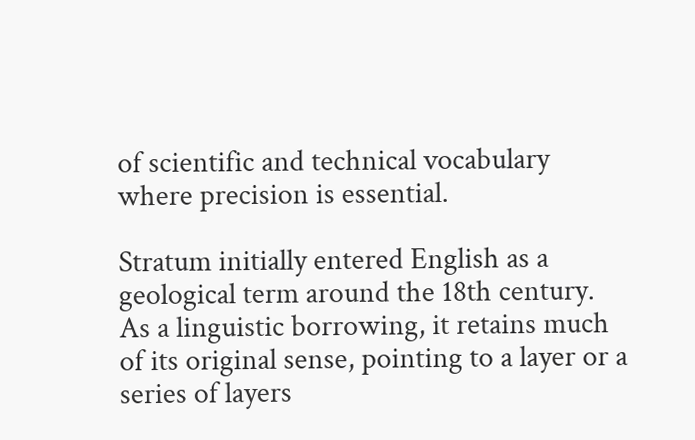of scientific and technical vocabulary where precision is essential.

Stratum initially entered English as a geological term around the 18th century. As a linguistic borrowing, it retains much of its original sense, pointing to a layer or a series of layers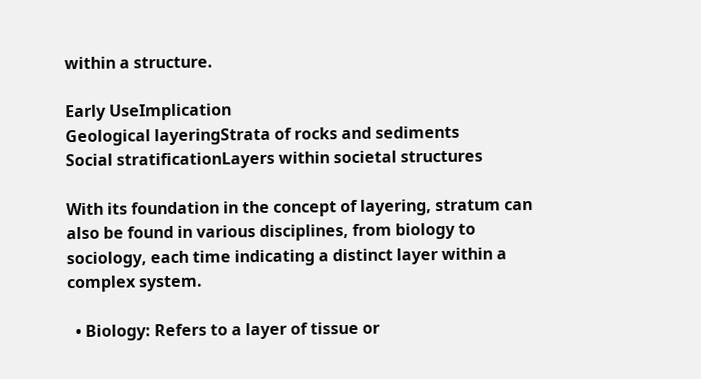within a structure.

Early UseImplication
Geological layeringStrata of rocks and sediments
Social stratificationLayers within societal structures

With its foundation in the concept of layering, stratum can also be found in various disciplines, from biology to sociology, each time indicating a distinct layer within a complex system.

  • Biology: Refers to a layer of tissue or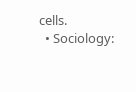cells.
  • Sociology: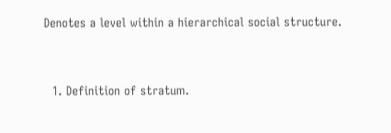Denotes a level within a hierarchical social structure.


  1. Definition of stratum.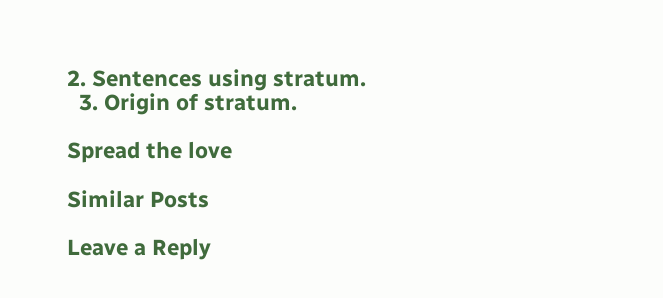2. Sentences using stratum.
  3. Origin of stratum.

Spread the love

Similar Posts

Leave a Reply